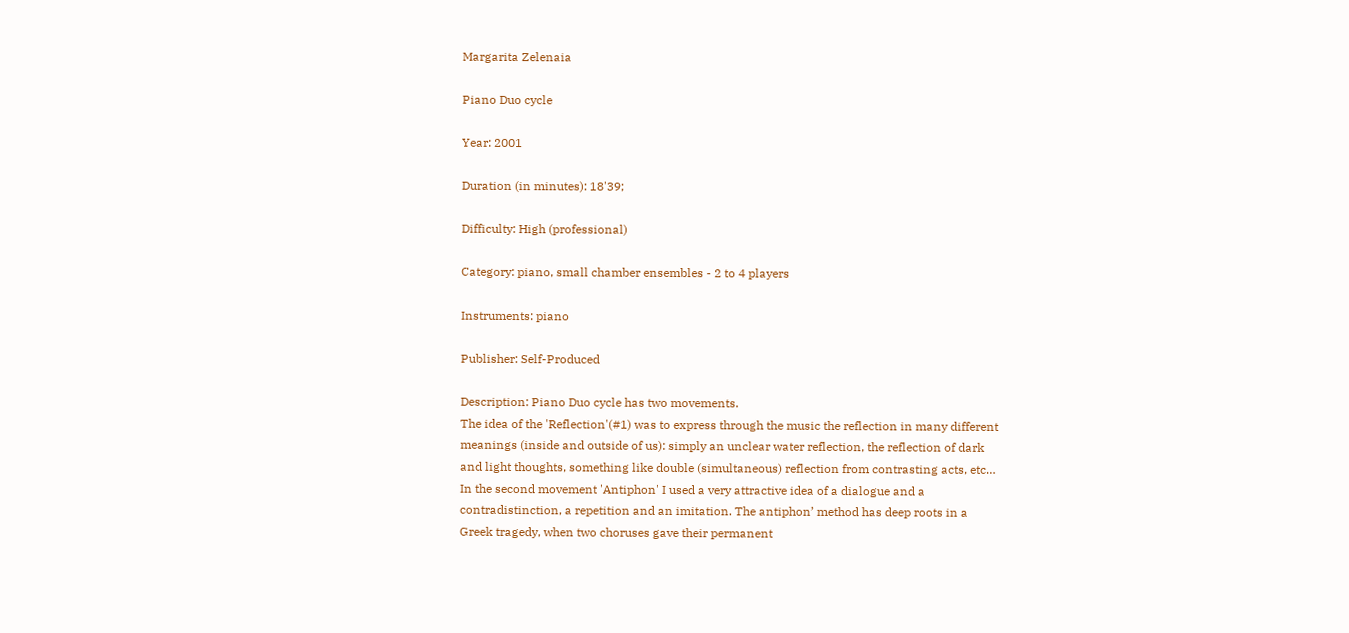Margarita Zelenaia

Piano Duo cycle

Year: 2001

Duration (in minutes): 18'39;

Difficulty: High (professional)

Category: piano, small chamber ensembles - 2 to 4 players

Instruments: piano

Publisher: Self-Produced

Description: Piano Duo cycle has two movements.
The idea of the 'Reflection'(#1) was to express through the music the reflection in many different meanings (inside and outside of us): simply an unclear water reflection, the reflection of dark and light thoughts, something like double (simultaneous) reflection from contrasting acts, etc…
In the second movement 'Antiphon' I used a very attractive idea of a dialogue and a contradistinction, a repetition and an imitation. The antiphon’ method has deep roots in a Greek tragedy, when two choruses gave their permanent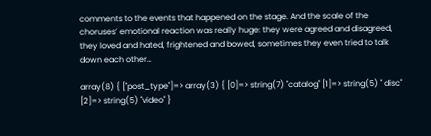comments to the events that happened on the stage. And the scale of the choruses’ emotional reaction was really huge: they were agreed and disagreed, they loved and hated, frightened and bowed, sometimes they even tried to talk down each other…

array(8) { ["post_type"]=> array(3) { [0]=> string(7) "catalog" [1]=> string(5) " disc" [2]=> string(5) "video" }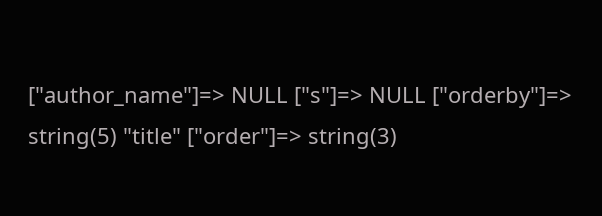["author_name"]=> NULL ["s"]=> NULL ["orderby"]=> string(5) "title" ["order"]=> string(3)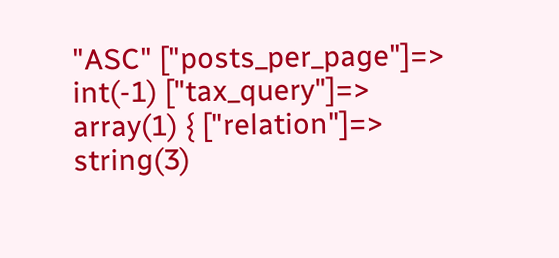"ASC" ["posts_per_page"]=> int(-1) ["tax_query"]=> array(1) { ["relation"]=> string(3)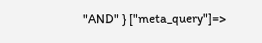"AND" } ["meta_query"]=>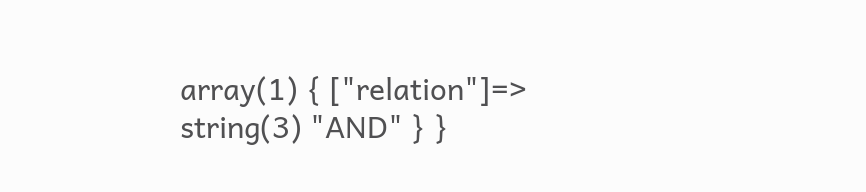array(1) { ["relation"]=> string(3) "AND" } }